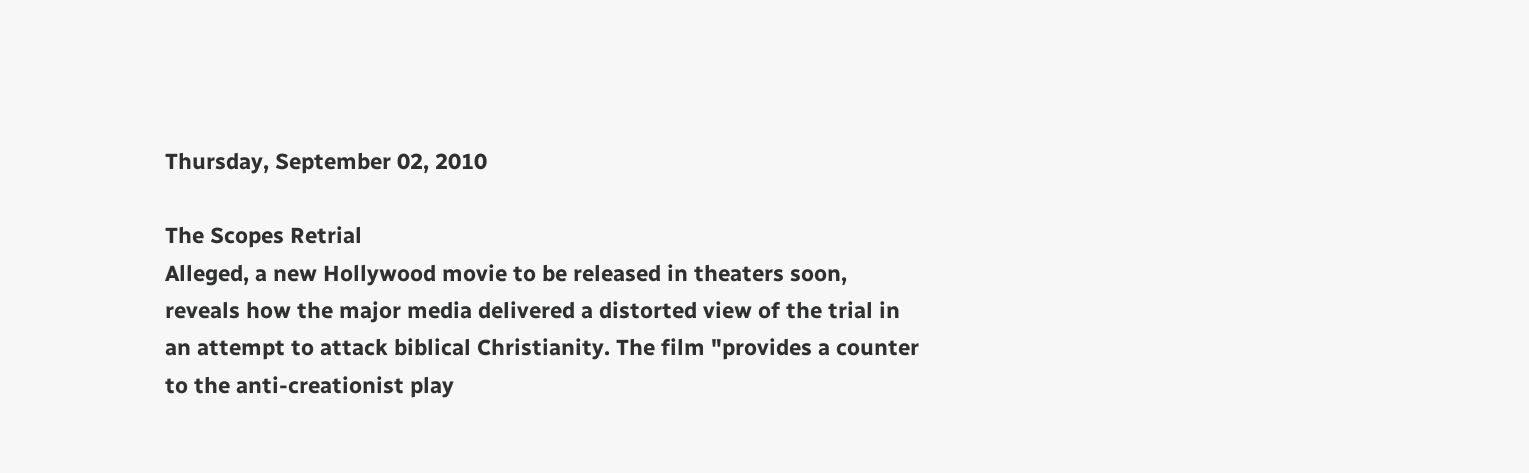Thursday, September 02, 2010

The Scopes Retrial
Alleged, a new Hollywood movie to be released in theaters soon, reveals how the major media delivered a distorted view of the trial in an attempt to attack biblical Christianity. The film "provides a counter to the anti-creationist play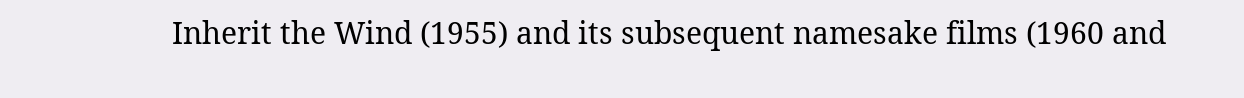Inherit the Wind (1955) and its subsequent namesake films (1960 and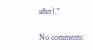after)."

No comments: